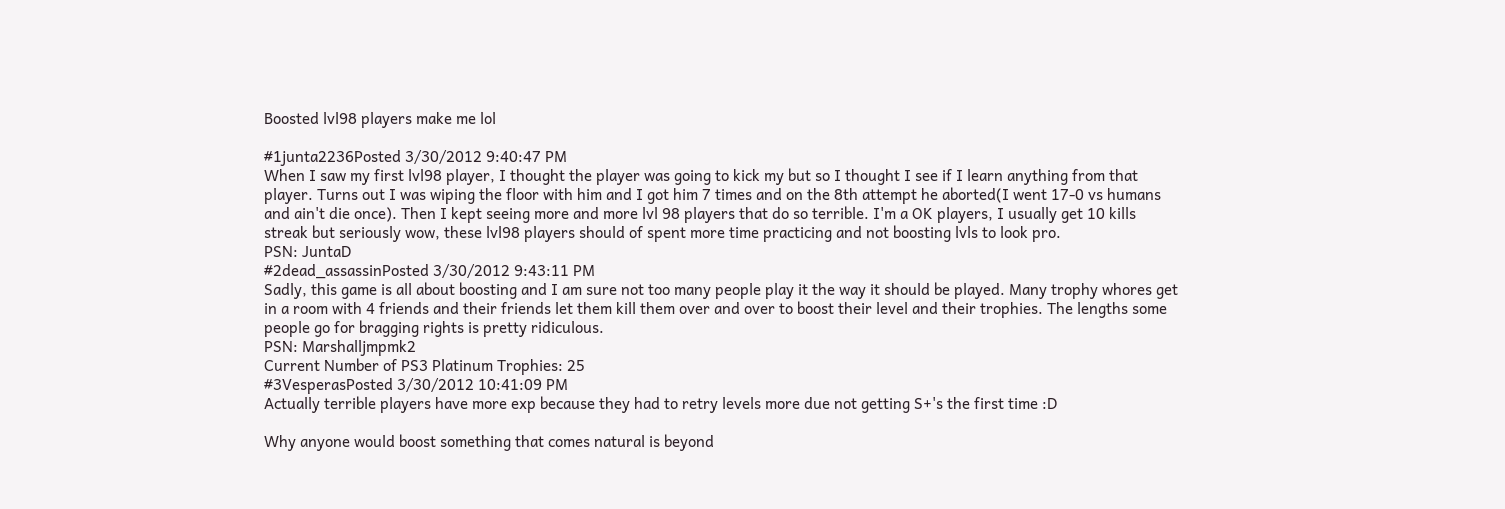Boosted lvl98 players make me lol

#1junta2236Posted 3/30/2012 9:40:47 PM
When I saw my first lvl98 player, I thought the player was going to kick my but so I thought I see if I learn anything from that player. Turns out I was wiping the floor with him and I got him 7 times and on the 8th attempt he aborted(I went 17-0 vs humans and ain't die once). Then I kept seeing more and more lvl 98 players that do so terrible. I'm a OK players, I usually get 10 kills streak but seriously wow, these lvl98 players should of spent more time practicing and not boosting lvls to look pro.
PSN: JuntaD
#2dead_assassinPosted 3/30/2012 9:43:11 PM
Sadly, this game is all about boosting and I am sure not too many people play it the way it should be played. Many trophy whores get in a room with 4 friends and their friends let them kill them over and over to boost their level and their trophies. The lengths some people go for bragging rights is pretty ridiculous.
PSN: Marshalljmpmk2
Current Number of PS3 Platinum Trophies: 25
#3VesperasPosted 3/30/2012 10:41:09 PM
Actually terrible players have more exp because they had to retry levels more due not getting S+'s the first time :D

Why anyone would boost something that comes natural is beyond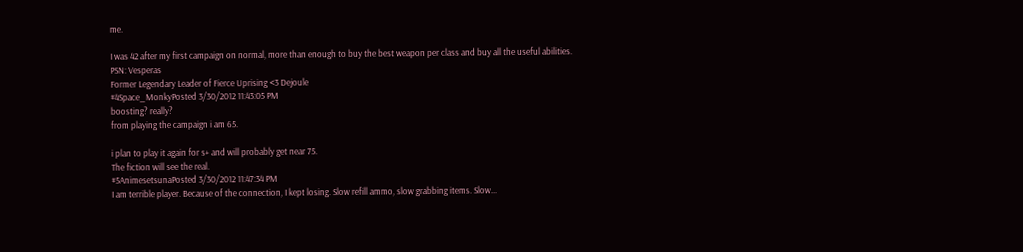me.

I was 42 after my first campaign on normal, more than enough to buy the best weapon per class and buy all the useful abilities.
PSN: Vesperas
Former Legendary Leader of Fierce Uprising <3 Dejoule
#4Space_MonkyPosted 3/30/2012 11:43:05 PM
boosting? really?
from playing the campaign i am 65.

i plan to play it again for s+ and will probably get near 75.
The fiction will see the real.
#5AnimesetsunaPosted 3/30/2012 11:47:34 PM
I am terrible player. Because of the connection, I kept losing. Slow refill ammo, slow grabbing items. Slow...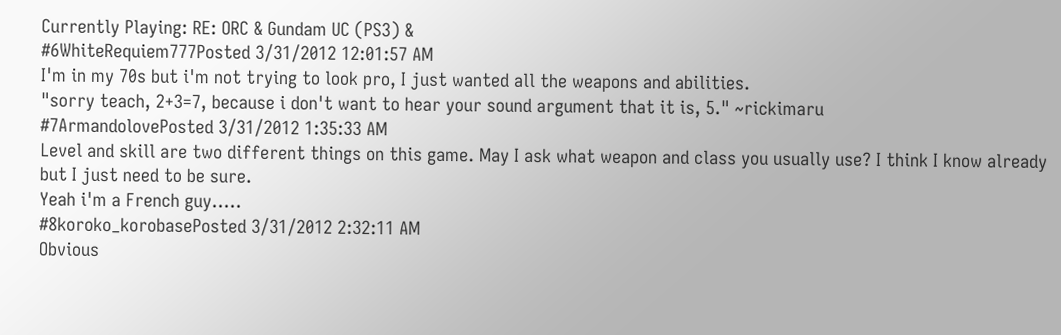Currently Playing: RE: ORC & Gundam UC (PS3) &
#6WhiteRequiem777Posted 3/31/2012 12:01:57 AM
I'm in my 70s but i'm not trying to look pro, I just wanted all the weapons and abilities.
"sorry teach, 2+3=7, because i don't want to hear your sound argument that it is, 5." ~rickimaru
#7ArmandolovePosted 3/31/2012 1:35:33 AM
Level and skill are two different things on this game. May I ask what weapon and class you usually use? I think I know already but I just need to be sure.
Yeah i'm a French guy.....
#8koroko_korobasePosted 3/31/2012 2:32:11 AM
Obvious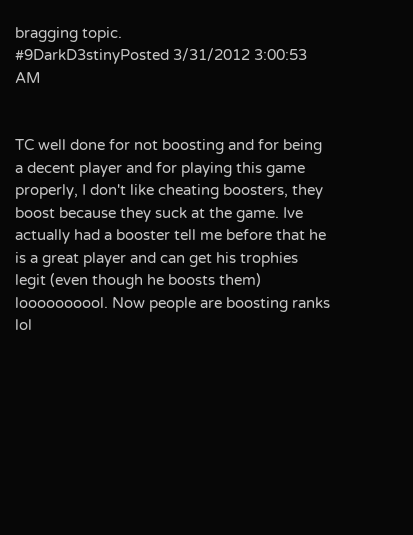bragging topic.
#9DarkD3stinyPosted 3/31/2012 3:00:53 AM


TC well done for not boosting and for being a decent player and for playing this game properly, I don't like cheating boosters, they boost because they suck at the game. Ive actually had a booster tell me before that he is a great player and can get his trophies legit (even though he boosts them) loooooooool. Now people are boosting ranks lol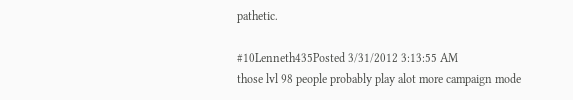pathetic.

#10Lenneth435Posted 3/31/2012 3:13:55 AM
those lvl 98 people probably play alot more campaign mode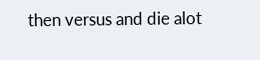then versus and die alot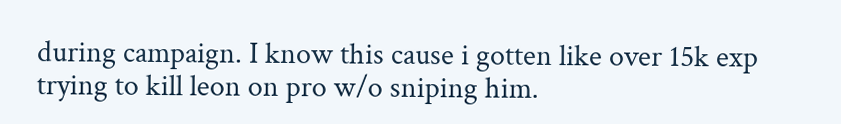during campaign. I know this cause i gotten like over 15k exp trying to kill leon on pro w/o sniping him.